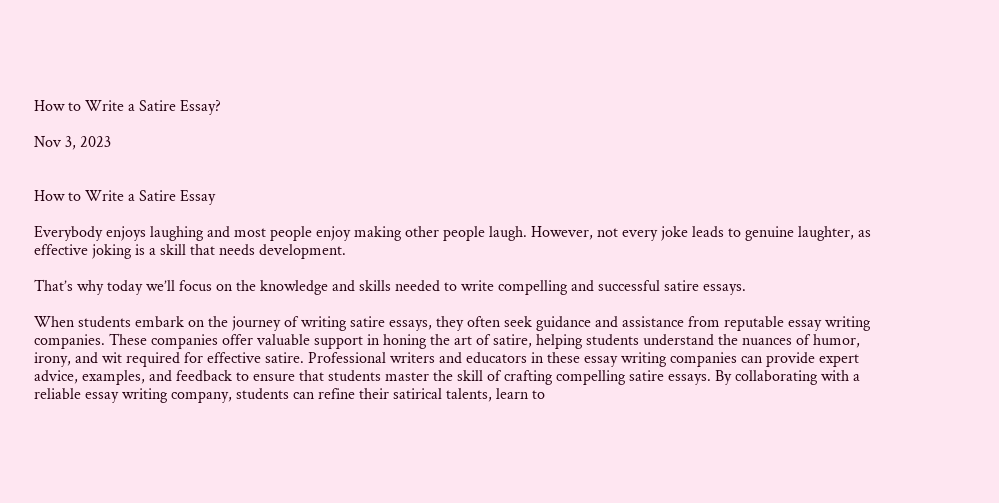How to Write a Satire Essay?

Nov 3, 2023


How to Write a Satire Essay

Everybody enjoys laughing and most people enjoy making other people laugh. However, not every joke leads to genuine laughter, as effective joking is a skill that needs development.

That’s why today we’ll focus on the knowledge and skills needed to write compelling and successful satire essays.

When students embark on the journey of writing satire essays, they often seek guidance and assistance from reputable essay writing companies. These companies offer valuable support in honing the art of satire, helping students understand the nuances of humor, irony, and wit required for effective satire. Professional writers and educators in these essay writing companies can provide expert advice, examples, and feedback to ensure that students master the skill of crafting compelling satire essays. By collaborating with a reliable essay writing company, students can refine their satirical talents, learn to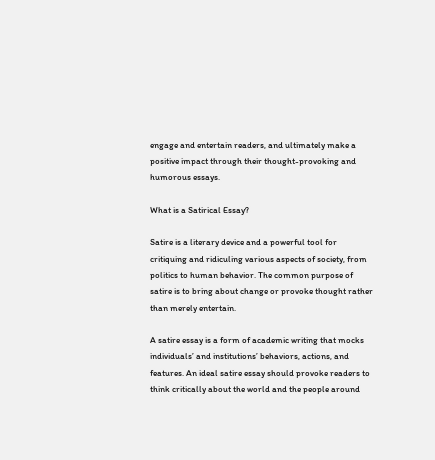engage and entertain readers, and ultimately make a positive impact through their thought-provoking and humorous essays.

What is a Satirical Essay?

Satire is a literary device and a powerful tool for critiquing and ridiculing various aspects of society, from politics to human behavior. The common purpose of satire is to bring about change or provoke thought rather than merely entertain.

A satire essay is a form of academic writing that mocks individuals’ and institutions’ behaviors, actions, and features. An ideal satire essay should provoke readers to think critically about the world and the people around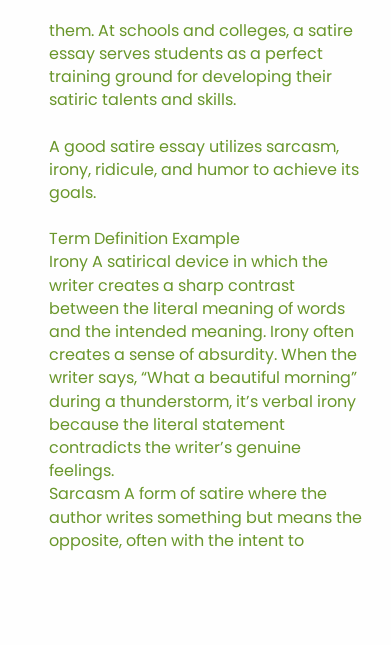them. At schools and colleges, a satire essay serves students as a perfect training ground for developing their satiric talents and skills.

A good satire essay utilizes sarcasm, irony, ridicule, and humor to achieve its goals.

Term Definition Example
Irony A satirical device in which the writer creates a sharp contrast between the literal meaning of words and the intended meaning. Irony often creates a sense of absurdity. When the writer says, “What a beautiful morning” during a thunderstorm, it’s verbal irony because the literal statement contradicts the writer’s genuine feelings.
Sarcasm A form of satire where the author writes something but means the opposite, often with the intent to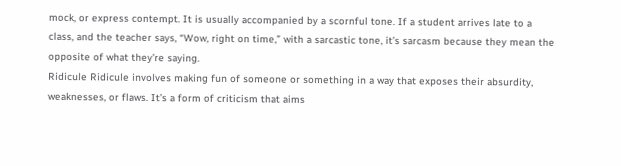mock, or express contempt. It is usually accompanied by a scornful tone. If a student arrives late to a class, and the teacher says, “Wow, right on time,” with a sarcastic tone, it’s sarcasm because they mean the opposite of what they’re saying.
Ridicule Ridicule involves making fun of someone or something in a way that exposes their absurdity, weaknesses, or flaws. It’s a form of criticism that aims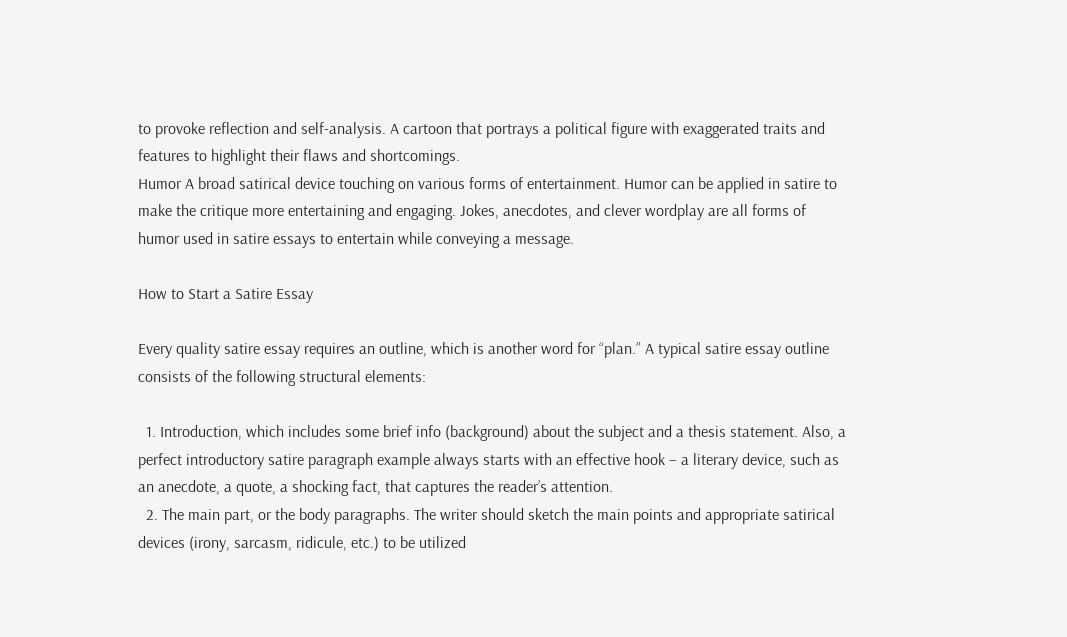to provoke reflection and self-analysis. A cartoon that portrays a political figure with exaggerated traits and features to highlight their flaws and shortcomings.
Humor A broad satirical device touching on various forms of entertainment. Humor can be applied in satire to make the critique more entertaining and engaging. Jokes, anecdotes, and clever wordplay are all forms of humor used in satire essays to entertain while conveying a message.

How to Start a Satire Essay

Every quality satire essay requires an outline, which is another word for “plan.” A typical satire essay outline consists of the following structural elements:

  1. Introduction, which includes some brief info (background) about the subject and a thesis statement. Also, a perfect introductory satire paragraph example always starts with an effective hook – a literary device, such as an anecdote, a quote, a shocking fact, that captures the reader’s attention.
  2. The main part, or the body paragraphs. The writer should sketch the main points and appropriate satirical devices (irony, sarcasm, ridicule, etc.) to be utilized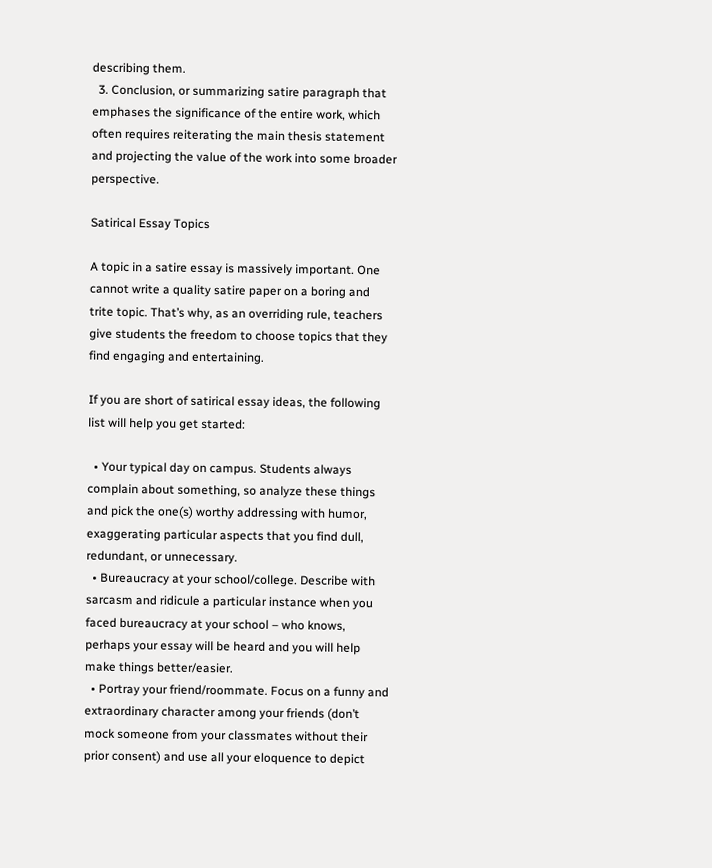describing them.
  3. Conclusion, or summarizing satire paragraph that emphases the significance of the entire work, which often requires reiterating the main thesis statement and projecting the value of the work into some broader perspective.

Satirical Essay Topics

A topic in a satire essay is massively important. One cannot write a quality satire paper on a boring and trite topic. That’s why, as an overriding rule, teachers give students the freedom to choose topics that they find engaging and entertaining.

If you are short of satirical essay ideas, the following list will help you get started:

  • Your typical day on campus. Students always complain about something, so analyze these things and pick the one(s) worthy addressing with humor, exaggerating particular aspects that you find dull, redundant, or unnecessary.
  • Bureaucracy at your school/college. Describe with sarcasm and ridicule a particular instance when you faced bureaucracy at your school – who knows, perhaps your essay will be heard and you will help make things better/easier.
  • Portray your friend/roommate. Focus on a funny and extraordinary character among your friends (don’t mock someone from your classmates without their prior consent) and use all your eloquence to depict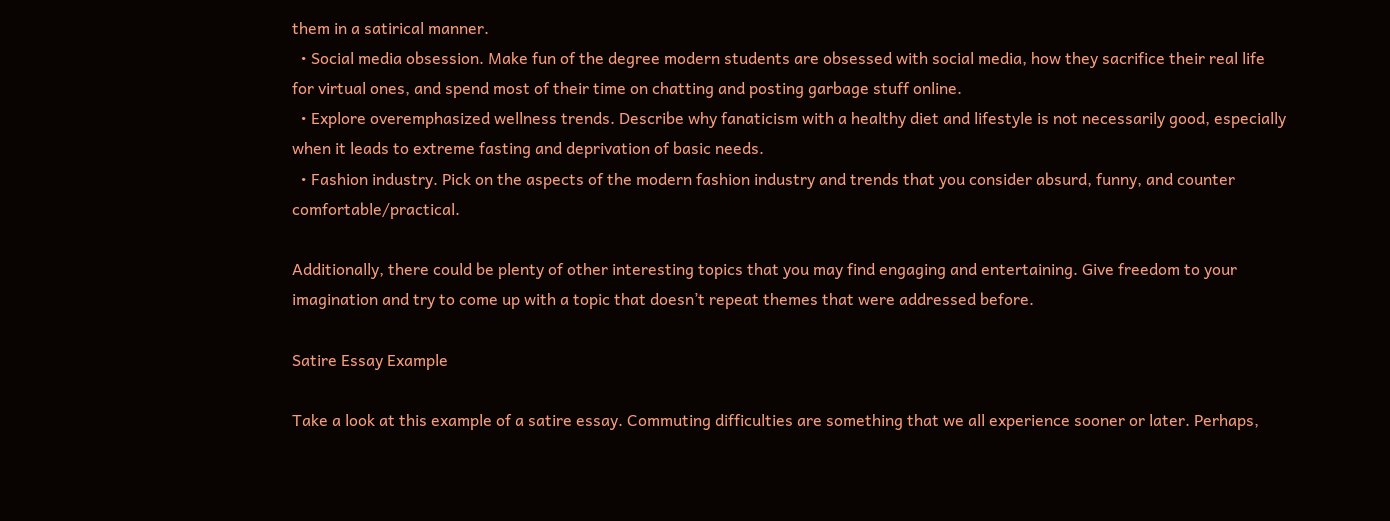them in a satirical manner.
  • Social media obsession. Make fun of the degree modern students are obsessed with social media, how they sacrifice their real life for virtual ones, and spend most of their time on chatting and posting garbage stuff online.
  • Explore overemphasized wellness trends. Describe why fanaticism with a healthy diet and lifestyle is not necessarily good, especially when it leads to extreme fasting and deprivation of basic needs.
  • Fashion industry. Pick on the aspects of the modern fashion industry and trends that you consider absurd, funny, and counter comfortable/practical.

Additionally, there could be plenty of other interesting topics that you may find engaging and entertaining. Give freedom to your imagination and try to come up with a topic that doesn’t repeat themes that were addressed before.

Satire Essay Example

Take a look at this example of a satire essay. Commuting difficulties are something that we all experience sooner or later. Perhaps,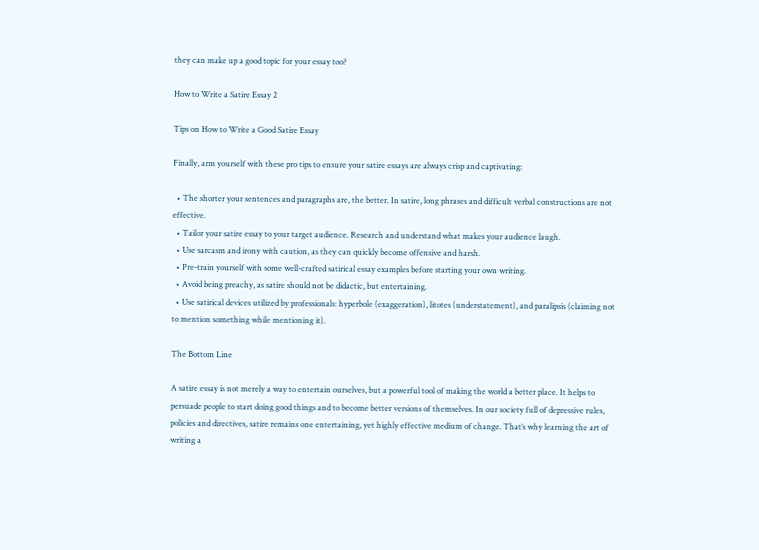they can make up a good topic for your essay too?

How to Write a Satire Essay 2

Tips on How to Write a Good Satire Essay

Finally, arm yourself with these pro tips to ensure your satire essays are always crisp and captivating:

  • The shorter your sentences and paragraphs are, the better. In satire, long phrases and difficult verbal constructions are not effective.
  • Tailor your satire essay to your target audience. Research and understand what makes your audience laugh.
  • Use sarcasm and irony with caution, as they can quickly become offensive and harsh.
  • Pre-train yourself with some well-crafted satirical essay examples before starting your own writing.
  • Avoid being preachy, as satire should not be didactic, but entertaining.
  • Use satirical devices utilized by professionals: hyperbole (exaggeration), litotes (understatement), and paralipsis (claiming not to mention something while mentioning it).

The Bottom Line

A satire essay is not merely a way to entertain ourselves, but a powerful tool of making the world a better place. It helps to persuade people to start doing good things and to become better versions of themselves. In our society full of depressive rules, policies and directives, satire remains one entertaining, yet highly effective medium of change. That’s why learning the art of writing a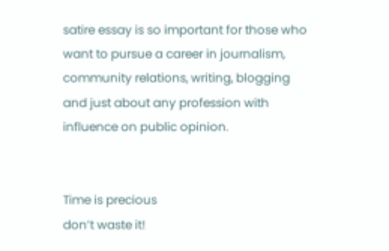satire essay is so important for those who want to pursue a career in journalism, community relations, writing, blogging and just about any profession with influence on public opinion.


Time is precious
don’t waste it!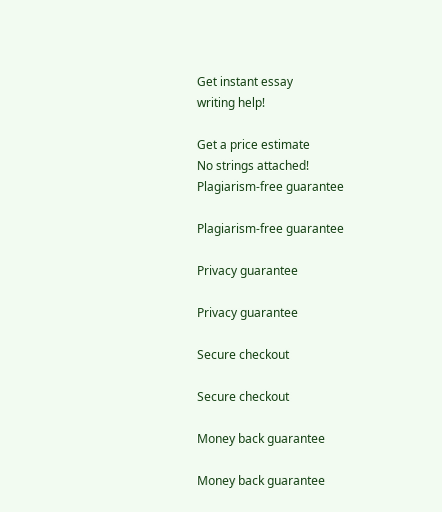Get instant essay
writing help!

Get a price estimate
No strings attached!
Plagiarism-free guarantee

Plagiarism-free guarantee

Privacy guarantee

Privacy guarantee

Secure checkout

Secure checkout

Money back guarantee

Money back guarantee